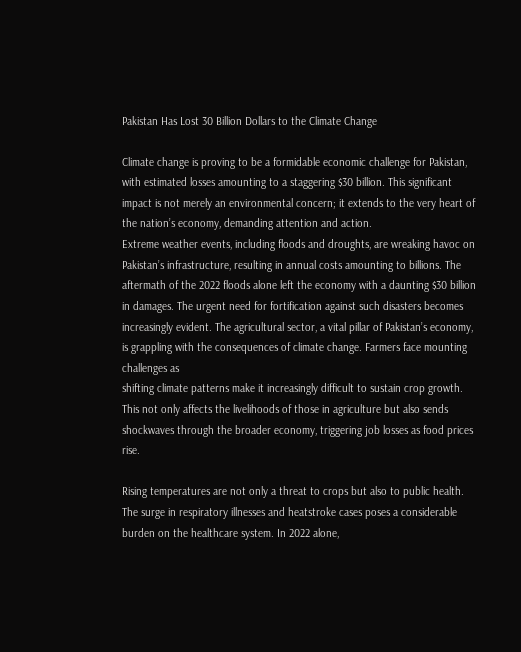Pakistan Has Lost 30 Billion Dollars to the Climate Change

Climate change is proving to be a formidable economic challenge for Pakistan, with estimated losses amounting to a staggering $30 billion. This significant impact is not merely an environmental concern; it extends to the very heart of the nation’s economy, demanding attention and action.
Extreme weather events, including floods and droughts, are wreaking havoc on Pakistan’s infrastructure, resulting in annual costs amounting to billions. The aftermath of the 2022 floods alone left the economy with a daunting $30 billion
in damages. The urgent need for fortification against such disasters becomes increasingly evident. The agricultural sector, a vital pillar of Pakistan’s economy, is grappling with the consequences of climate change. Farmers face mounting challenges as
shifting climate patterns make it increasingly difficult to sustain crop growth. This not only affects the livelihoods of those in agriculture but also sends shockwaves through the broader economy, triggering job losses as food prices rise.

Rising temperatures are not only a threat to crops but also to public health. The surge in respiratory illnesses and heatstroke cases poses a considerable burden on the healthcare system. In 2022 alone,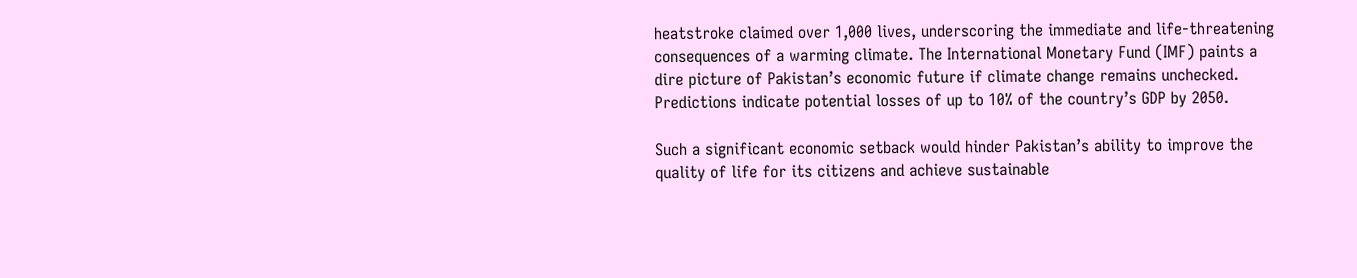heatstroke claimed over 1,000 lives, underscoring the immediate and life-threatening consequences of a warming climate. The International Monetary Fund (IMF) paints a dire picture of Pakistan’s economic future if climate change remains unchecked. Predictions indicate potential losses of up to 10% of the country’s GDP by 2050.

Such a significant economic setback would hinder Pakistan’s ability to improve the quality of life for its citizens and achieve sustainable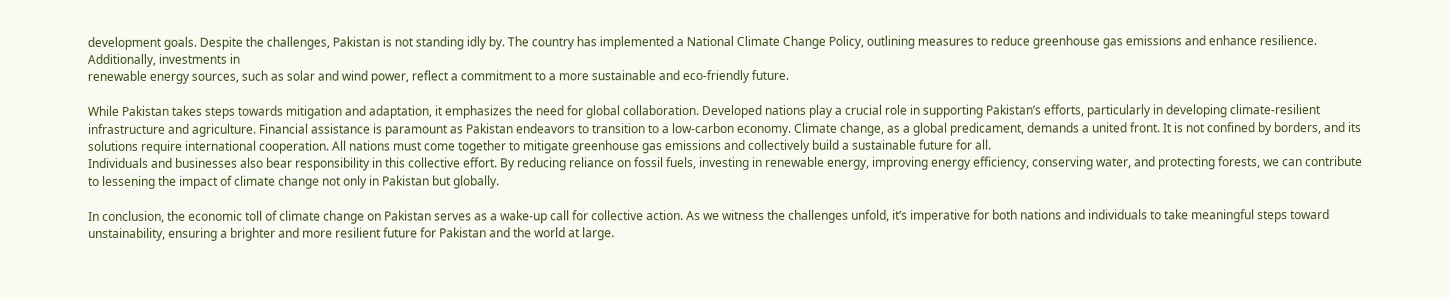development goals. Despite the challenges, Pakistan is not standing idly by. The country has implemented a National Climate Change Policy, outlining measures to reduce greenhouse gas emissions and enhance resilience. Additionally, investments in
renewable energy sources, such as solar and wind power, reflect a commitment to a more sustainable and eco-friendly future.

While Pakistan takes steps towards mitigation and adaptation, it emphasizes the need for global collaboration. Developed nations play a crucial role in supporting Pakistan’s efforts, particularly in developing climate-resilient infrastructure and agriculture. Financial assistance is paramount as Pakistan endeavors to transition to a low-carbon economy. Climate change, as a global predicament, demands a united front. It is not confined by borders, and its solutions require international cooperation. All nations must come together to mitigate greenhouse gas emissions and collectively build a sustainable future for all.
Individuals and businesses also bear responsibility in this collective effort. By reducing reliance on fossil fuels, investing in renewable energy, improving energy efficiency, conserving water, and protecting forests, we can contribute to lessening the impact of climate change not only in Pakistan but globally.

In conclusion, the economic toll of climate change on Pakistan serves as a wake-up call for collective action. As we witness the challenges unfold, it’s imperative for both nations and individuals to take meaningful steps toward unstainability, ensuring a brighter and more resilient future for Pakistan and the world at large.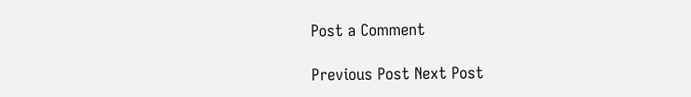Post a Comment

Previous Post Next Post